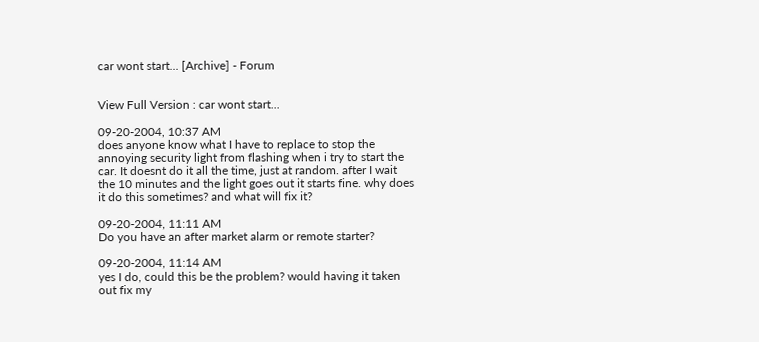car wont start... [Archive] - Forum


View Full Version : car wont start...

09-20-2004, 10:37 AM
does anyone know what I have to replace to stop the annoying security light from flashing when i try to start the car. It doesnt do it all the time, just at random. after I wait the 10 minutes and the light goes out it starts fine. why does it do this sometimes? and what will fix it?

09-20-2004, 11:11 AM
Do you have an after market alarm or remote starter?

09-20-2004, 11:14 AM
yes I do, could this be the problem? would having it taken out fix my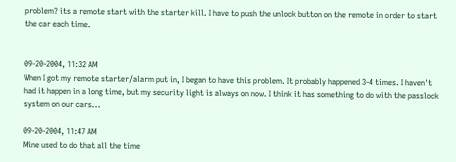problem? its a remote start with the starter kill. I have to push the unlock button on the remote in order to start the car each time.


09-20-2004, 11:32 AM
When I got my remote starter/alarm put in, I began to have this problem. It probably happened 3-4 times. I haven't had it happen in a long time, but my security light is always on now. I think it has something to do with the passlock system on our cars...

09-20-2004, 11:47 AM
Mine used to do that all the time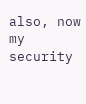also, now my security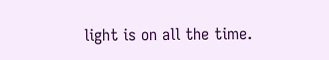light is on all the time.